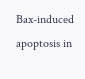Bax-induced apoptosis in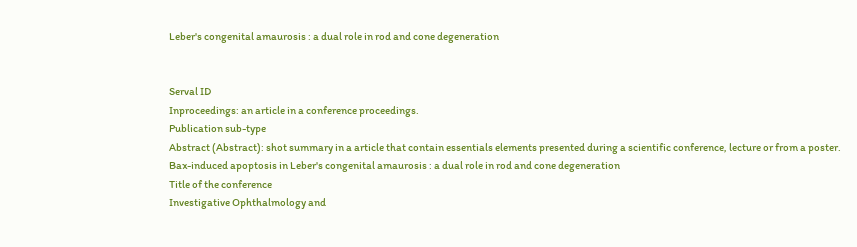Leber's congenital amaurosis : a dual role in rod and cone degeneration


Serval ID
Inproceedings: an article in a conference proceedings.
Publication sub-type
Abstract (Abstract): shot summary in a article that contain essentials elements presented during a scientific conference, lecture or from a poster.
Bax-induced apoptosis in Leber's congenital amaurosis : a dual role in rod and cone degeneration
Title of the conference
Investigative Ophthalmology and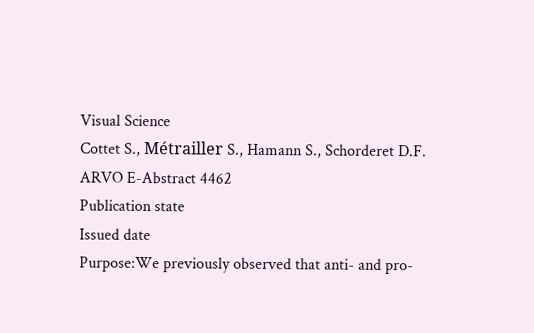Visual Science
Cottet S., Métrailler S., Hamann S., Schorderet D.F.
ARVO E-Abstract 4462
Publication state
Issued date
Purpose:We previously observed that anti- and pro-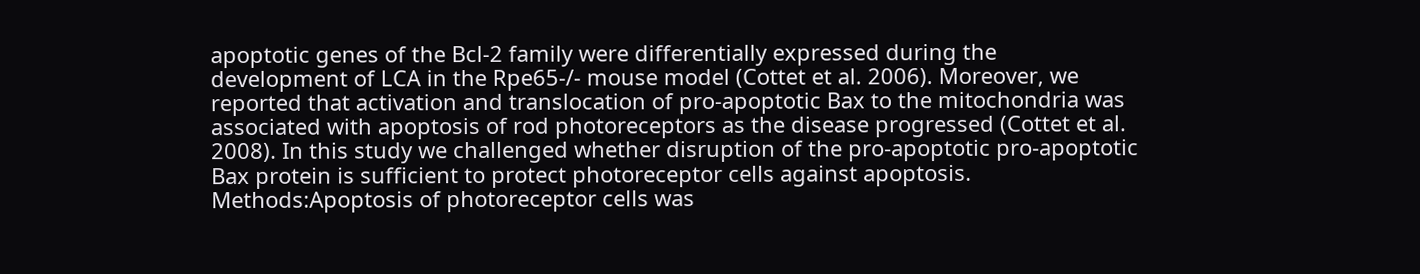apoptotic genes of the Bcl-2 family were differentially expressed during the development of LCA in the Rpe65-/- mouse model (Cottet et al. 2006). Moreover, we reported that activation and translocation of pro-apoptotic Bax to the mitochondria was associated with apoptosis of rod photoreceptors as the disease progressed (Cottet et al. 2008). In this study we challenged whether disruption of the pro-apoptotic pro-apoptotic Bax protein is sufficient to protect photoreceptor cells against apoptosis.
Methods:Apoptosis of photoreceptor cells was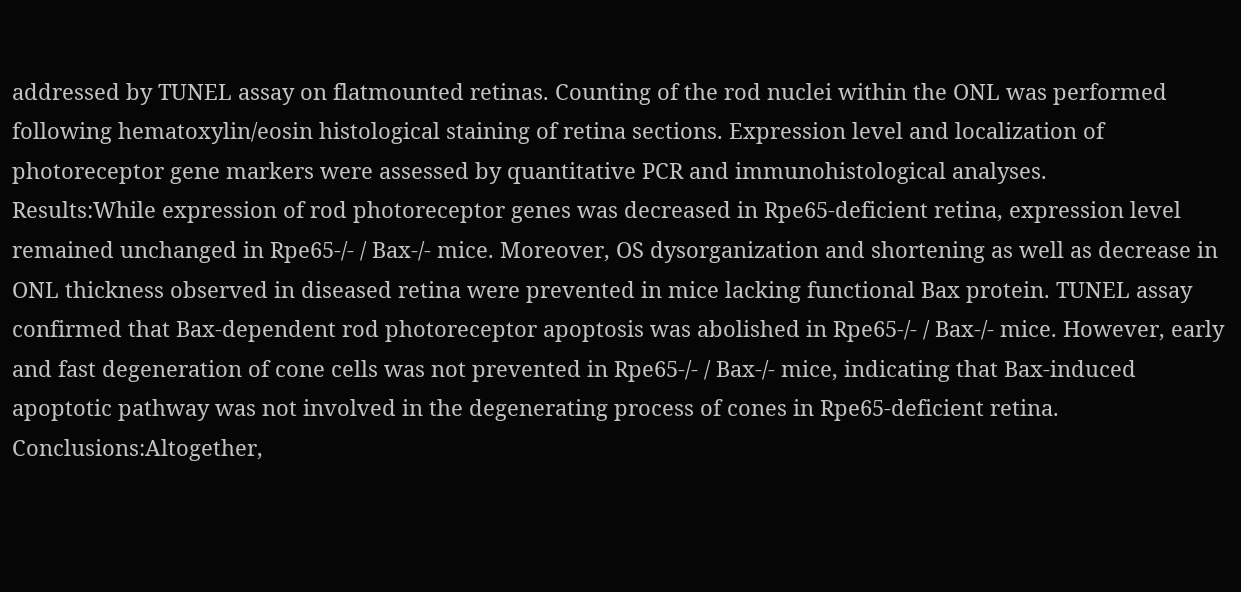addressed by TUNEL assay on flatmounted retinas. Counting of the rod nuclei within the ONL was performed following hematoxylin/eosin histological staining of retina sections. Expression level and localization of photoreceptor gene markers were assessed by quantitative PCR and immunohistological analyses.
Results:While expression of rod photoreceptor genes was decreased in Rpe65-deficient retina, expression level remained unchanged in Rpe65-/- / Bax-/- mice. Moreover, OS dysorganization and shortening as well as decrease in ONL thickness observed in diseased retina were prevented in mice lacking functional Bax protein. TUNEL assay confirmed that Bax-dependent rod photoreceptor apoptosis was abolished in Rpe65-/- / Bax-/- mice. However, early and fast degeneration of cone cells was not prevented in Rpe65-/- / Bax-/- mice, indicating that Bax-induced apoptotic pathway was not involved in the degenerating process of cones in Rpe65-deficient retina.
Conclusions:Altogether,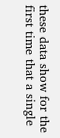these data show for the first time that a single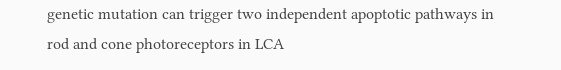genetic mutation can trigger two independent apoptotic pathways in rod and cone photoreceptors in LCA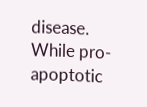disease. While pro-apoptotic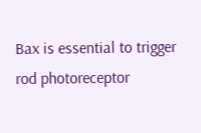Bax is essential to trigger rod photoreceptor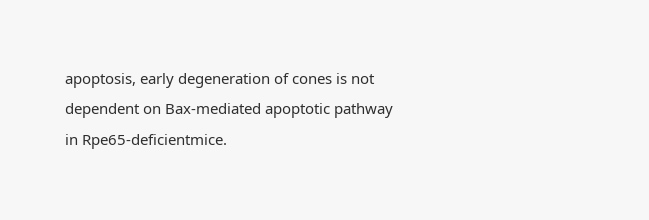apoptosis, early degeneration of cones is not dependent on Bax-mediated apoptotic pathway in Rpe65-deficientmice.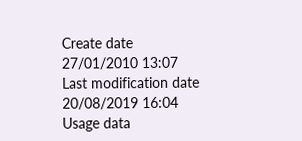Create date
27/01/2010 13:07
Last modification date
20/08/2019 16:04
Usage data